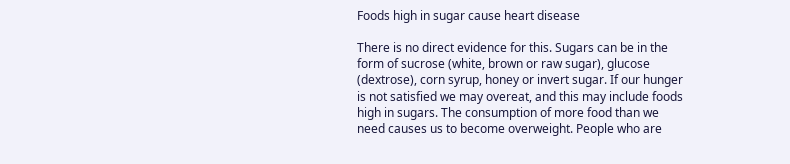Foods high in sugar cause heart disease

There is no direct evidence for this. Sugars can be in the form of sucrose (white, brown or raw sugar), glucose (dextrose), corn syrup, honey or invert sugar. If our hunger is not satisfied we may overeat, and this may include foods high in sugars. The consumption of more food than we need causes us to become overweight. People who are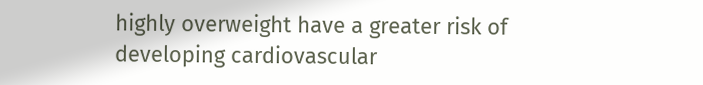highly overweight have a greater risk of developing cardiovascular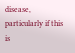disease, particularly if this is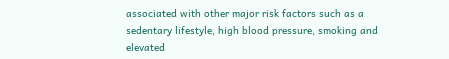associated with other major risk factors such as a sedentary lifestyle, high blood pressure, smoking and elevated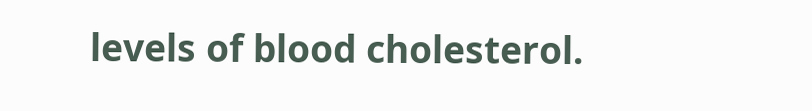levels of blood cholesterol.